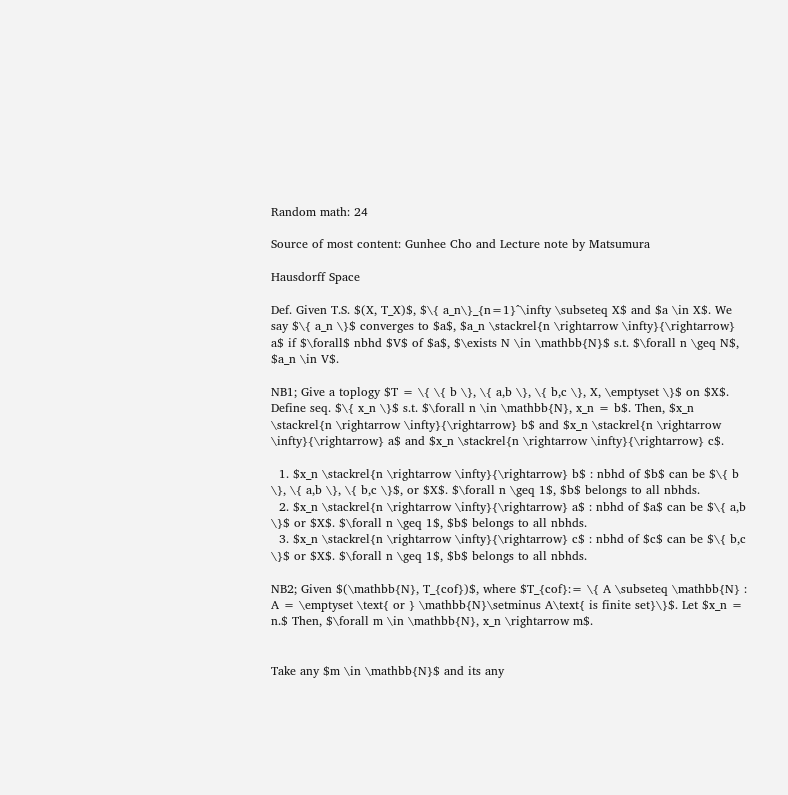Random math: 24

Source of most content: Gunhee Cho and Lecture note by Matsumura

Hausdorff Space

Def. Given T.S. $(X, T_X)$, $\{ a_n\}_{n=1}^\infty \subseteq X$ and $a \in X$. We say $\{ a_n \}$ converges to $a$, $a_n \stackrel{n \rightarrow \infty}{\rightarrow} a$ if $\forall$ nbhd $V$ of $a$, $\exists N \in \mathbb{N}$ s.t. $\forall n \geq N$, $a_n \in V$.

NB1; Give a toplogy $T = \{ \{ b \}, \{ a,b \}, \{ b,c \}, X, \emptyset \}$ on $X$. Define seq. $\{ x_n \}$ s.t. $\forall n \in \mathbb{N}, x_n = b$. Then, $x_n \stackrel{n \rightarrow \infty}{\rightarrow} b$ and $x_n \stackrel{n \rightarrow \infty}{\rightarrow} a$ and $x_n \stackrel{n \rightarrow \infty}{\rightarrow} c$.

  1. $x_n \stackrel{n \rightarrow \infty}{\rightarrow} b$ : nbhd of $b$ can be $\{ b \}, \{ a,b \}, \{ b,c \}$, or $X$. $\forall n \geq 1$, $b$ belongs to all nbhds.
  2. $x_n \stackrel{n \rightarrow \infty}{\rightarrow} a$ : nbhd of $a$ can be $\{ a,b \}$ or $X$. $\forall n \geq 1$, $b$ belongs to all nbhds.
  3. $x_n \stackrel{n \rightarrow \infty}{\rightarrow} c$ : nbhd of $c$ can be $\{ b,c \}$ or $X$. $\forall n \geq 1$, $b$ belongs to all nbhds.

NB2; Given $(\mathbb{N}, T_{cof})$, where $T_{cof}:= \{ A \subseteq \mathbb{N} : A = \emptyset \text{ or } \mathbb{N}\setminus A\text{ is finite set}\}$. Let $x_n = n.$ Then, $\forall m \in \mathbb{N}, x_n \rightarrow m$.


Take any $m \in \mathbb{N}$ and its any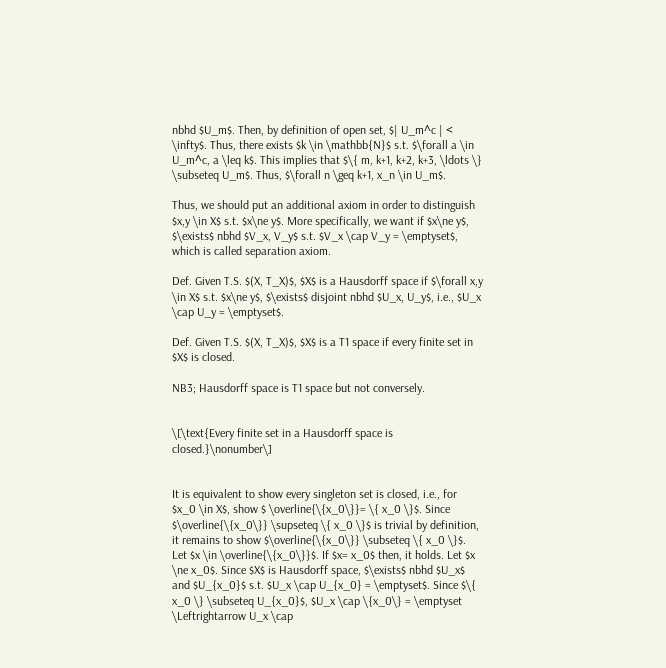nbhd $U_m$. Then, by definition of open set, $| U_m^c | < \infty$. Thus, there exists $k \in \mathbb{N}$ s.t. $\forall a \in U_m^c, a \leq k$. This implies that $\{ m, k+1, k+2, k+3, \ldots \} \subseteq U_m$. Thus, $\forall n \geq k+1, x_n \in U_m$.

Thus, we should put an additional axiom in order to distinguish $x,y \in X$ s.t. $x\ne y$. More specifically, we want if $x\ne y$, $\exists$ nbhd $V_x, V_y$ s.t. $V_x \cap V_y = \emptyset$, which is called separation axiom.

Def. Given T.S. $(X, T_X)$, $X$ is a Hausdorff space if $\forall x,y \in X$ s.t. $x\ne y$, $\exists$ disjoint nbhd $U_x, U_y$, i.e., $U_x \cap U_y = \emptyset$.

Def. Given T.S. $(X, T_X)$, $X$ is a T1 space if every finite set in $X$ is closed.

NB3; Hausdorff space is T1 space but not conversely.


\[\text{Every finite set in a Hausdorff space is closed.}\nonumber\]


It is equivalent to show every singleton set is closed, i.e., for $x_0 \in X$, show $ \overline{\{x_0\}}= \{ x_0 \}$. Since $\overline{\{x_0\}} \supseteq \{ x_0 \}$ is trivial by definition, it remains to show $\overline{\{x_0\}} \subseteq \{ x_0 \}$.
Let $x \in \overline{\{x_0\}}$. If $x= x_0$ then, it holds. Let $x \ne x_0$. Since $X$ is Hausdorff space, $\exists$ nbhd $U_x$ and $U_{x_0}$ s.t. $U_x \cap U_{x_0} = \emptyset$. Since $\{ x_0 \} \subseteq U_{x_0}$, $U_x \cap \{x_0\} = \emptyset \Leftrightarrow U_x \cap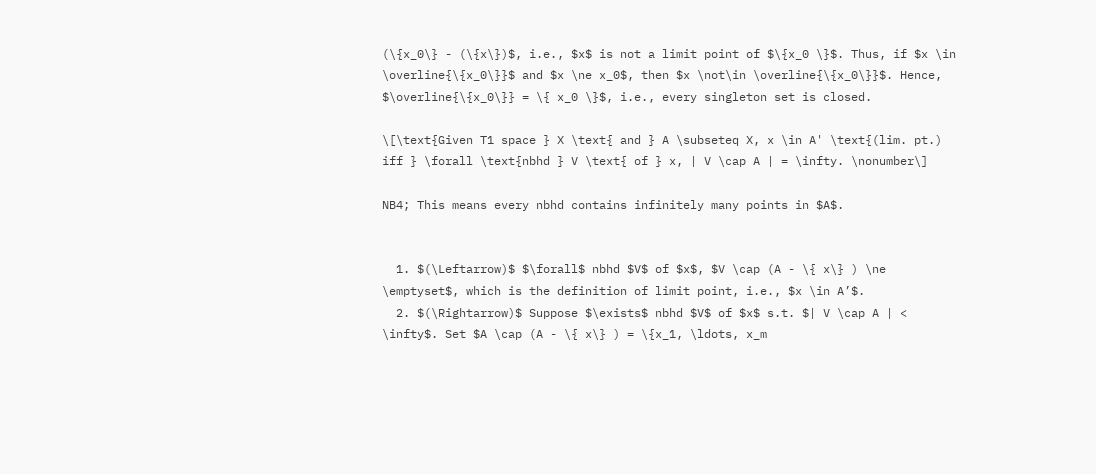(\{x_0\} - (\{x\})$, i.e., $x$ is not a limit point of $\{x_0 \}$. Thus, if $x \in \overline{\{x_0\}}$ and $x \ne x_0$, then $x \not\in \overline{\{x_0\}}$. Hence, $\overline{\{x_0\}} = \{ x_0 \}$, i.e., every singleton set is closed.

\[\text{Given T1 space } X \text{ and } A \subseteq X, x \in A' \text{(lim. pt.) iff } \forall \text{nbhd } V \text{ of } x, | V \cap A | = \infty. \nonumber\]

NB4; This means every nbhd contains infinitely many points in $A$.


  1. $(\Leftarrow)$ $\forall$ nbhd $V$ of $x$, $V \cap (A - \{ x\} ) \ne \emptyset$, which is the definition of limit point, i.e., $x \in A’$.
  2. $(\Rightarrow)$ Suppose $\exists$ nbhd $V$ of $x$ s.t. $| V \cap A | < \infty$. Set $A \cap (A - \{ x\} ) = \{x_1, \ldots, x_m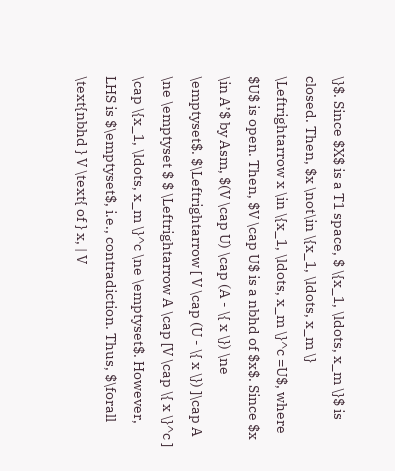\}$. Since $X$ is a T1 space, $ \{x_1, \ldots, x_m \}$ is closed. Then, $x \not\in \{x_1, \ldots, x_m \} \Leftrightarrow x \in \{x_1, \ldots, x_m \}^c =U$, where $U$ is open. Then, $V \cap U$ is a nbhd of $x$. Since $x \in A’$ by Asm, $(V \cap U) \cap (A - \{ x \}) \ne \emptyset$. $\Leftrightarrow [ V \cap (U - \{ x \}) ]\cap A \ne \emptyset $ $ \Leftrightarrow A \cap [V \cap \{ x \}^c ] \cap \{x_1, \ldots, x_m \}^c \ne \emptyset$. However, LHS is $\emptyset$, i.e., contradiction. Thus, $\forall \text{nbhd } V \text{ of } x, | V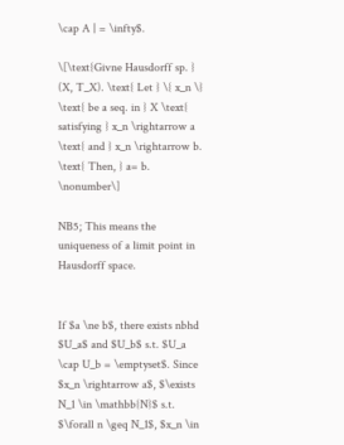\cap A | = \infty$.

\[\text{Givne Hausdorff sp. } (X, T_X). \text{ Let } \{ x_n \} \text{ be a seq. in } X \text{ satisfying } x_n \rightarrow a \text{ and } x_n \rightarrow b. \text{ Then, } a= b. \nonumber\]

NB5; This means the uniqueness of a limit point in Hausdorff space.


If $a \ne b$, there exists nbhd $U_a$ and $U_b$ s.t. $U_a \cap U_b = \emptyset$. Since $x_n \rightarrow a$, $\exists N_1 \in \mathbb{N}$ s.t. $\forall n \geq N_1$, $x_n \in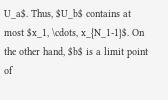U_a$. Thus, $U_b$ contains at most $x_1, \cdots, x_{N_1-1}$. On the other hand, $b$ is a limit point of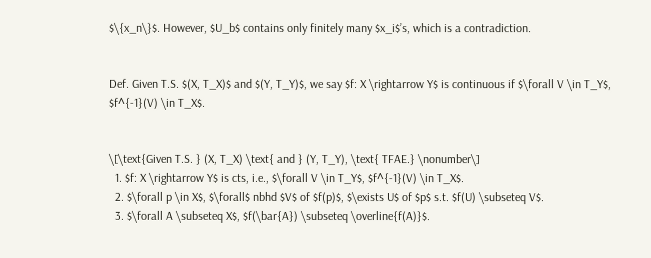$\{x_n\}$. However, $U_b$ contains only finitely many $x_i$’s, which is a contradiction.


Def. Given T.S. $(X, T_X)$ and $(Y, T_Y)$, we say $f: X \rightarrow Y$ is continuous if $\forall V \in T_Y$, $f^{-1}(V) \in T_X$.


\[\text{Given T.S. } (X, T_X) \text{ and } (Y, T_Y), \text{ TFAE.} \nonumber\]
  1. $f: X \rightarrow Y$ is cts, i.e., $\forall V \in T_Y$, $f^{-1}(V) \in T_X$.
  2. $\forall p \in X$, $\forall$ nbhd $V$ of $f(p)$, $\exists U$ of $p$ s.t. $f(U) \subseteq V$.
  3. $\forall A \subseteq X$, $f(\bar{A}) \subseteq \overline{f(A)}$.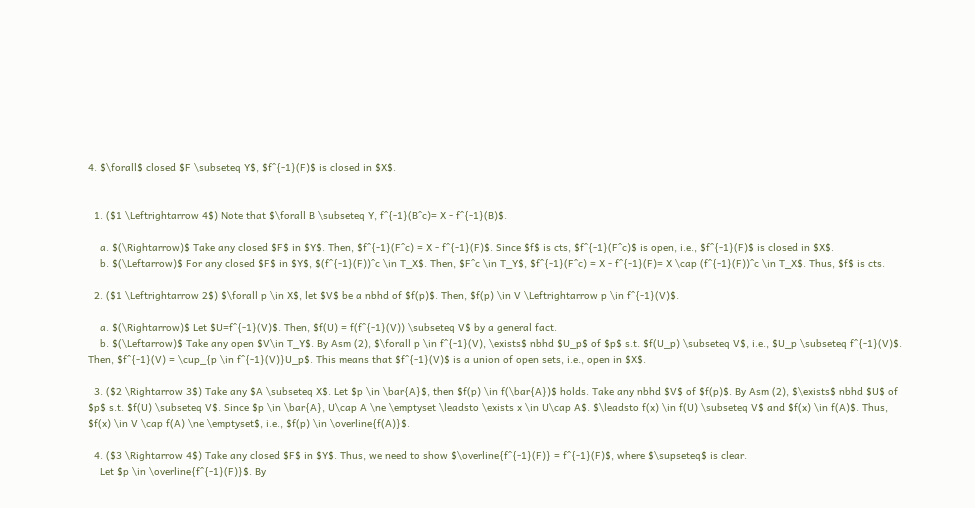4. $\forall$ closed $F \subseteq Y$, $f^{-1}(F)$ is closed in $X$.


  1. ($1 \Leftrightarrow 4$) Note that $\forall B \subseteq Y, f^{-1}(B^c)= X - f^{-1}(B)$.

    a. $(\Rightarrow)$ Take any closed $F$ in $Y$. Then, $f^{-1}(F^c) = X - f^{-1}(F)$. Since $f$ is cts, $f^{-1}(F^c)$ is open, i.e., $f^{-1}(F)$ is closed in $X$.
    b. $(\Leftarrow)$ For any closed $F$ in $Y$, $(f^{-1}(F))^c \in T_X$. Then, $F^c \in T_Y$, $f^{-1}(F^c) = X - f^{-1}(F)= X \cap (f^{-1}(F))^c \in T_X$. Thus, $f$ is cts.

  2. ($1 \Leftrightarrow 2$) $\forall p \in X$, let $V$ be a nbhd of $f(p)$. Then, $f(p) \in V \Leftrightarrow p \in f^{-1}(V)$.

    a. $(\Rightarrow)$ Let $U=f^{-1}(V)$. Then, $f(U) = f(f^{-1}(V)) \subseteq V$ by a general fact.
    b. $(\Leftarrow)$ Take any open $V\in T_Y$. By Asm (2), $\forall p \in f^{-1}(V), \exists$ nbhd $U_p$ of $p$ s.t. $f(U_p) \subseteq V$, i.e., $U_p \subseteq f^{-1}(V)$. Then, $f^{-1}(V) = \cup_{p \in f^{-1}(V)}U_p$. This means that $f^{-1}(V)$ is a union of open sets, i.e., open in $X$.

  3. ($2 \Rightarrow 3$) Take any $A \subseteq X$. Let $p \in \bar{A}$, then $f(p) \in f(\bar{A})$ holds. Take any nbhd $V$ of $f(p)$. By Asm (2), $\exists$ nbhd $U$ of $p$ s.t. $f(U) \subseteq V$. Since $p \in \bar{A}, U\cap A \ne \emptyset \leadsto \exists x \in U\cap A$. $\leadsto f(x) \in f(U) \subseteq V$ and $f(x) \in f(A)$. Thus, $f(x) \in V \cap f(A) \ne \emptyset$, i.e., $f(p) \in \overline{f(A)}$.

  4. ($3 \Rightarrow 4$) Take any closed $F$ in $Y$. Thus, we need to show $\overline{f^{-1}(F)} = f^{-1}(F)$, where $\supseteq$ is clear.
    Let $p \in \overline{f^{-1}(F)}$. By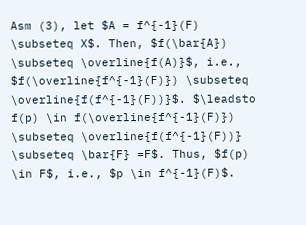Asm (3), let $A = f^{-1}(F) \subseteq X$. Then, $f(\bar{A}) \subseteq \overline{f(A)}$, i.e., $f(\overline{f^{-1}(F)}) \subseteq \overline{f(f^{-1}(F))}$. $\leadsto f(p) \in f(\overline{f^{-1}(F)}) \subseteq \overline{f(f^{-1}(F))} \subseteq \bar{F} =F$. Thus, $f(p) \in F$, i.e., $p \in f^{-1}(F)$.